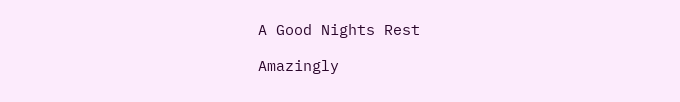A Good Nights Rest

Amazingly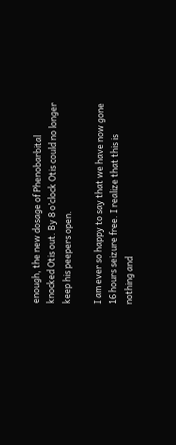enough, the new dosage of Phenobarbital knocked Otis out. By 8 o’clock Otis could no longer keep his peepers open.

I am ever so happy to say that we have now gone 16 hours seizure free. I realize that this is nothing and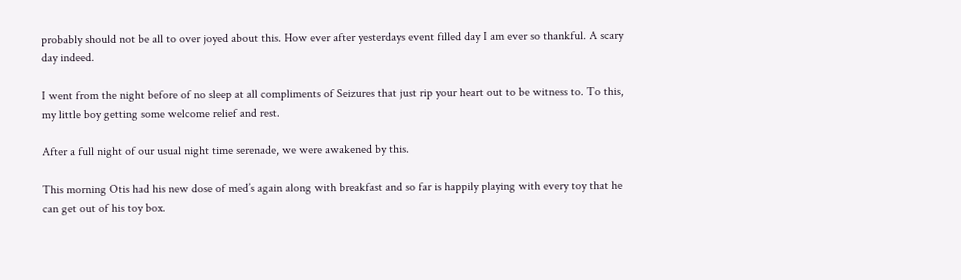probably should not be all to over joyed about this. How ever after yesterdays event filled day I am ever so thankful. A scary day indeed.

I went from the night before of no sleep at all compliments of Seizures that just rip your heart out to be witness to. To this, my little boy getting some welcome relief and rest.

After a full night of our usual night time serenade, we were awakened by this.

This morning Otis had his new dose of med’s again along with breakfast and so far is happily playing with every toy that he can get out of his toy box.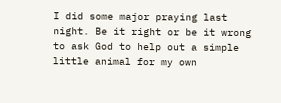I did some major praying last night. Be it right or be it wrong to ask God to help out a simple little animal for my own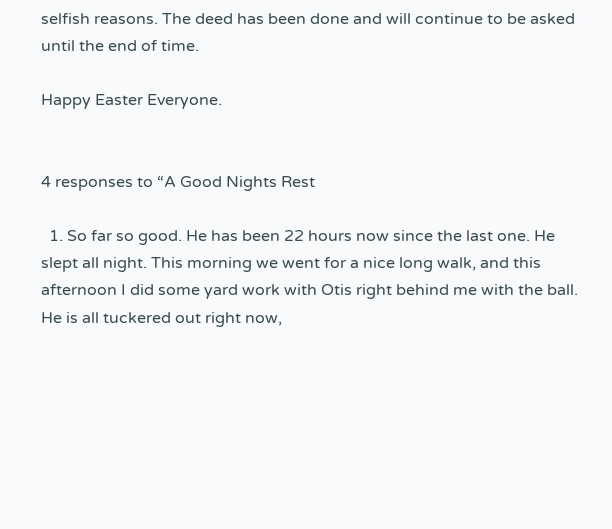selfish reasons. The deed has been done and will continue to be asked until the end of time.

Happy Easter Everyone.


4 responses to “A Good Nights Rest

  1. So far so good. He has been 22 hours now since the last one. He slept all night. This morning we went for a nice long walk, and this afternoon I did some yard work with Otis right behind me with the ball. He is all tuckered out right now,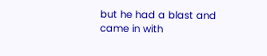but he had a blast and came in with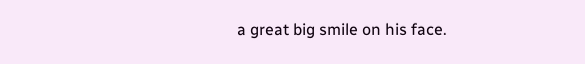a great big smile on his face.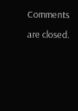Comments are closed.